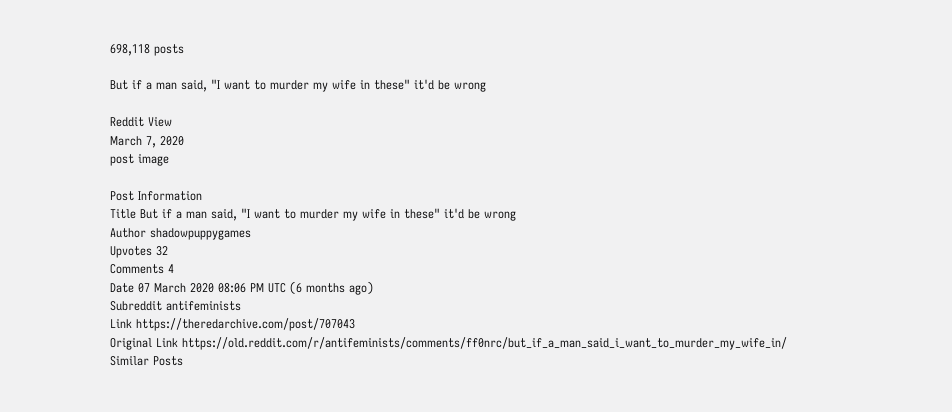698,118 posts

But if a man said, "I want to murder my wife in these" it'd be wrong

Reddit View
March 7, 2020
post image

Post Information
Title But if a man said, "I want to murder my wife in these" it'd be wrong
Author shadowpuppygames
Upvotes 32
Comments 4
Date 07 March 2020 08:06 PM UTC (6 months ago)
Subreddit antifeminists
Link https://theredarchive.com/post/707043
Original Link https://old.reddit.com/r/antifeminists/comments/ff0nrc/but_if_a_man_said_i_want_to_murder_my_wife_in/
Similar Posts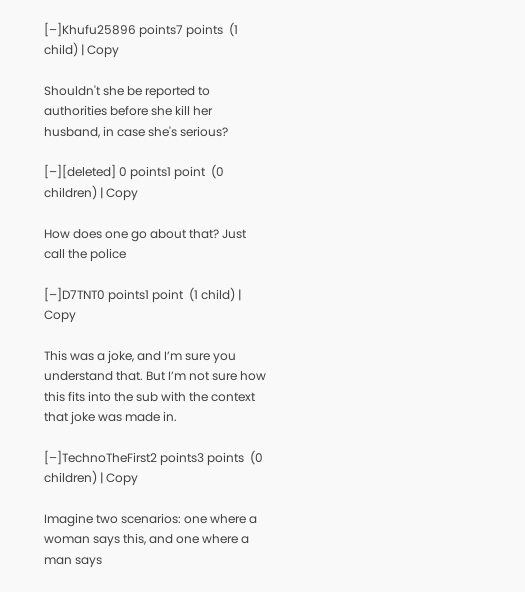[–]Khufu25896 points7 points  (1 child) | Copy

Shouldn't she be reported to authorities before she kill her husband, in case she's serious?

[–][deleted] 0 points1 point  (0 children) | Copy

How does one go about that? Just call the police

[–]D7TNT0 points1 point  (1 child) | Copy

This was a joke, and I’m sure you understand that. But I’m not sure how this fits into the sub with the context that joke was made in.

[–]TechnoTheFirst2 points3 points  (0 children) | Copy

Imagine two scenarios: one where a woman says this, and one where a man says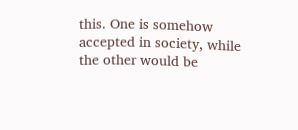this. One is somehow accepted in society, while the other would be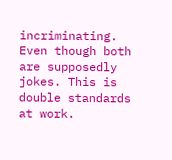incriminating. Even though both are supposedly jokes. This is double standards at work.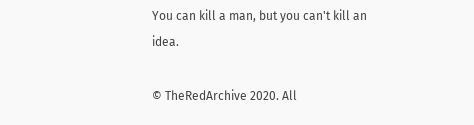You can kill a man, but you can't kill an idea.

© TheRedArchive 2020. All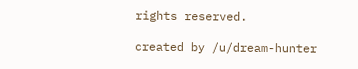rights reserved.

created by /u/dream-hunter